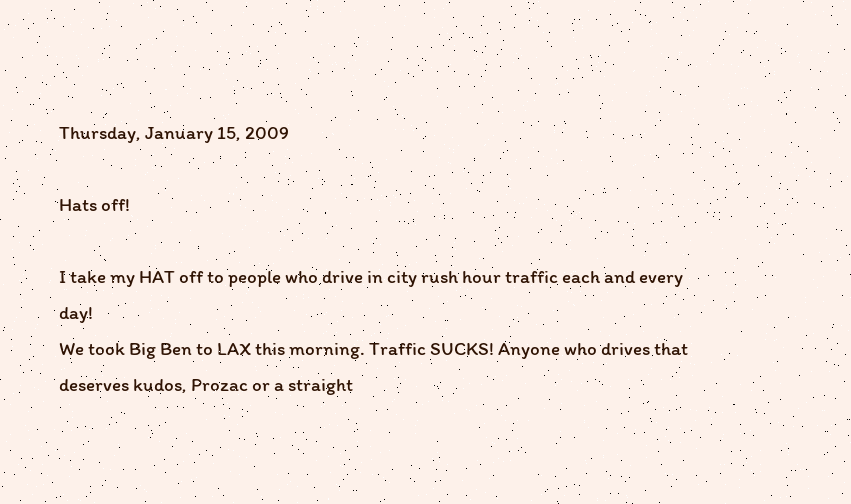Thursday, January 15, 2009

Hats off!

I take my HAT off to people who drive in city rush hour traffic each and every day!
We took Big Ben to LAX this morning. Traffic SUCKS! Anyone who drives that deserves kudos, Prozac or a straight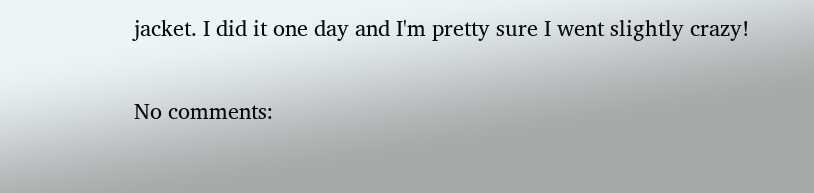jacket. I did it one day and I'm pretty sure I went slightly crazy!

No comments: